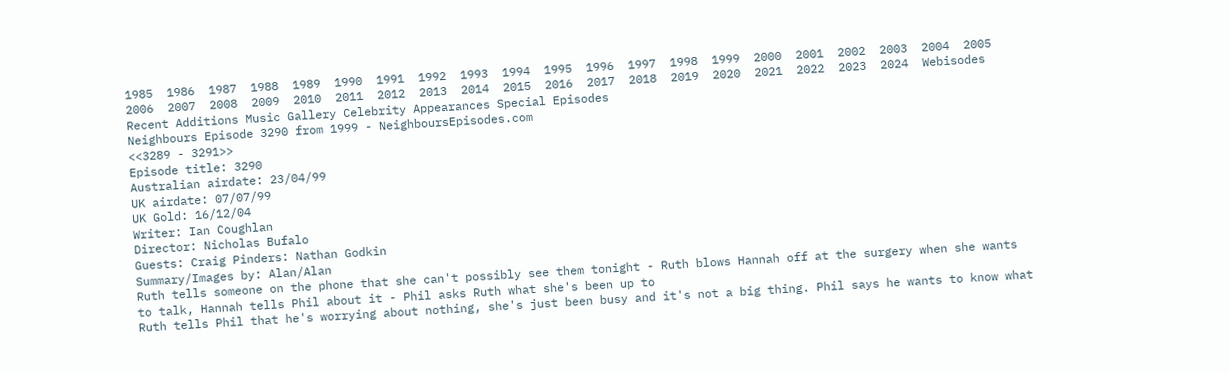1985  1986  1987  1988  1989  1990  1991  1992  1993  1994  1995  1996  1997  1998  1999  2000  2001  2002  2003  2004  2005
2006  2007  2008  2009  2010  2011  2012  2013  2014  2015  2016  2017  2018  2019  2020  2021  2022  2023  2024  Webisodes
Recent Additions Music Gallery Celebrity Appearances Special Episodes
Neighbours Episode 3290 from 1999 - NeighboursEpisodes.com
<<3289 - 3291>>
Episode title: 3290
Australian airdate: 23/04/99
UK airdate: 07/07/99
UK Gold: 16/12/04
Writer: Ian Coughlan
Director: Nicholas Bufalo
Guests: Craig Pinders: Nathan Godkin
Summary/Images by: Alan/Alan
Ruth tells someone on the phone that she can't possibly see them tonight - Ruth blows Hannah off at the surgery when she wants to talk, Hannah tells Phil about it - Phil asks Ruth what she's been up to
Ruth tells Phil that he's worrying about nothing, she's just been busy and it's not a big thing. Phil says he wants to know what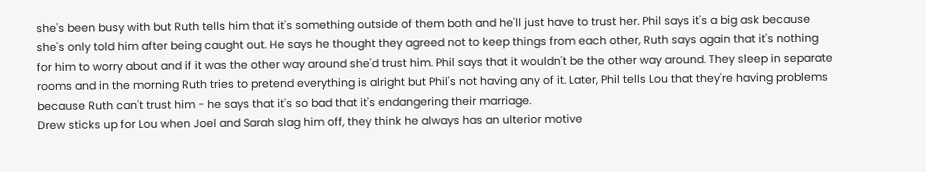she's been busy with but Ruth tells him that it's something outside of them both and he'll just have to trust her. Phil says it's a big ask because she's only told him after being caught out. He says he thought they agreed not to keep things from each other, Ruth says again that it's nothing for him to worry about and if it was the other way around she'd trust him. Phil says that it wouldn't be the other way around. They sleep in separate rooms and in the morning Ruth tries to pretend everything is alright but Phil's not having any of it. Later, Phil tells Lou that they're having problems because Ruth can't trust him - he says that it's so bad that it's endangering their marriage.
Drew sticks up for Lou when Joel and Sarah slag him off, they think he always has an ulterior motive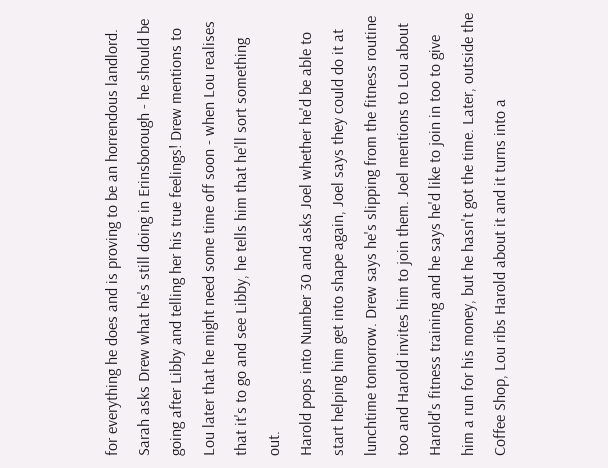for everything he does and is proving to be an horrendous landlord. Sarah asks Drew what he's still doing in Erinsborough - he should be going after Libby and telling her his true feelings! Drew mentions to Lou later that he might need some time off soon - when Lou realises that it's to go and see Libby, he tells him that he'll sort something out.
Harold pops into Number 30 and asks Joel whether he'd be able to start helping him get into shape again, Joel says they could do it at lunchtime tomorrow. Drew says he's slipping from the fitness routine too and Harold invites him to join them. Joel mentions to Lou about Harold's fitness training and he says he'd like to join in too to give him a run for his money, but he hasn't got the time. Later, outside the Coffee Shop, Lou ribs Harold about it and it turns into a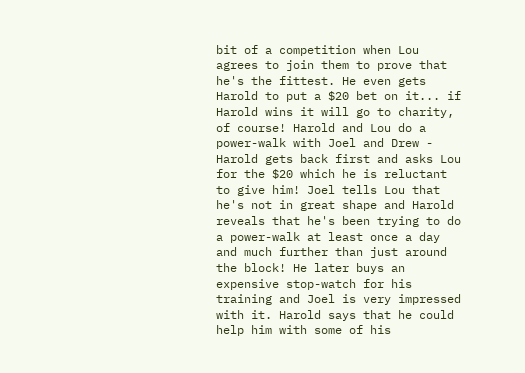bit of a competition when Lou agrees to join them to prove that he's the fittest. He even gets Harold to put a $20 bet on it... if Harold wins it will go to charity, of course! Harold and Lou do a power-walk with Joel and Drew - Harold gets back first and asks Lou for the $20 which he is reluctant to give him! Joel tells Lou that he's not in great shape and Harold reveals that he's been trying to do a power-walk at least once a day and much further than just around the block! He later buys an expensive stop-watch for his training and Joel is very impressed with it. Harold says that he could help him with some of his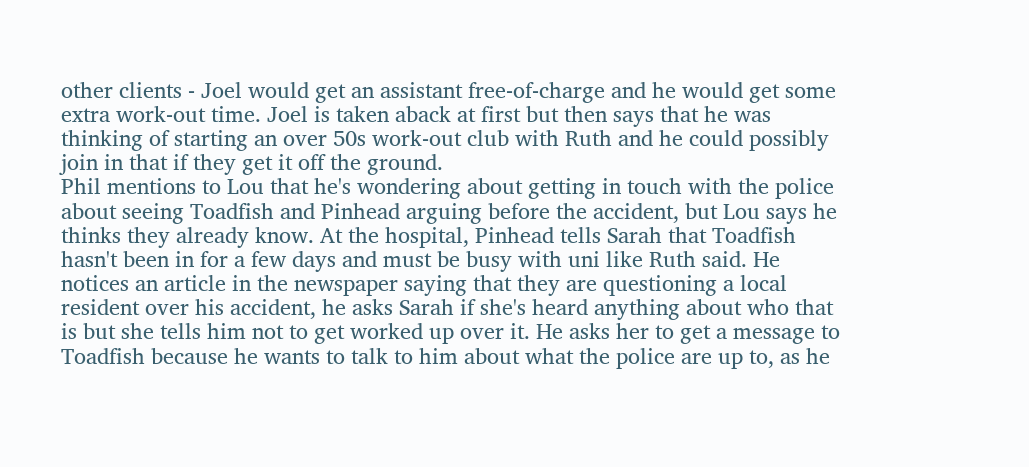other clients - Joel would get an assistant free-of-charge and he would get some extra work-out time. Joel is taken aback at first but then says that he was thinking of starting an over 50s work-out club with Ruth and he could possibly join in that if they get it off the ground.
Phil mentions to Lou that he's wondering about getting in touch with the police about seeing Toadfish and Pinhead arguing before the accident, but Lou says he thinks they already know. At the hospital, Pinhead tells Sarah that Toadfish hasn't been in for a few days and must be busy with uni like Ruth said. He notices an article in the newspaper saying that they are questioning a local resident over his accident, he asks Sarah if she's heard anything about who that is but she tells him not to get worked up over it. He asks her to get a message to Toadfish because he wants to talk to him about what the police are up to, as he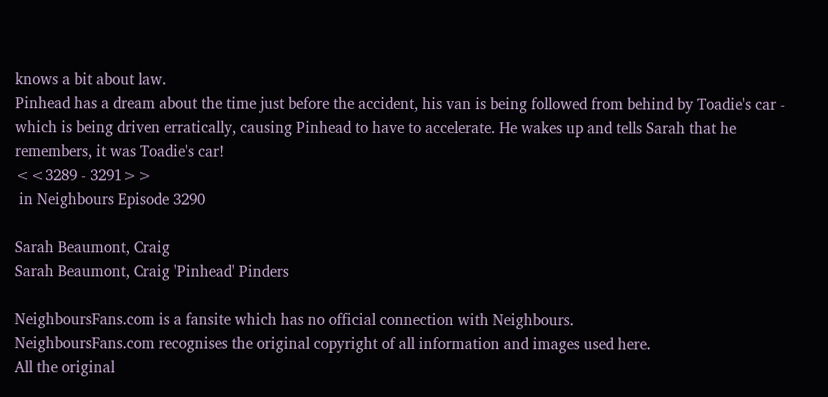knows a bit about law.
Pinhead has a dream about the time just before the accident, his van is being followed from behind by Toadie's car - which is being driven erratically, causing Pinhead to have to accelerate. He wakes up and tells Sarah that he remembers, it was Toadie's car!
<<3289 - 3291>>
 in Neighbours Episode 3290

Sarah Beaumont, Craig
Sarah Beaumont, Craig 'Pinhead' Pinders

NeighboursFans.com is a fansite which has no official connection with Neighbours.
NeighboursFans.com recognises the original copyright of all information and images used here.
All the original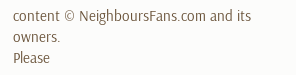content © NeighboursFans.com and its owners.
Please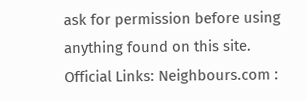ask for permission before using anything found on this site.
Official Links: Neighbours.com :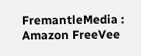FremantleMedia : Amazon FreeVee